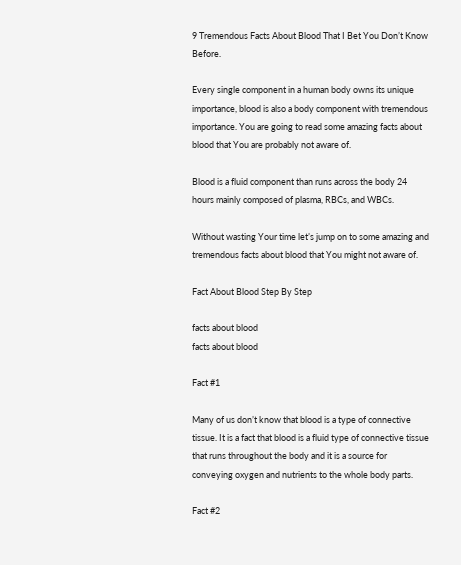9 Tremendous Facts About Blood That I Bet You Don’t Know Before.

Every single component in a human body owns its unique importance, blood is also a body component with tremendous importance. You are going to read some amazing facts about blood that You are probably not aware of.

Blood is a fluid component than runs across the body 24 hours mainly composed of plasma, RBCs, and WBCs.

Without wasting Your time let’s jump on to some amazing and tremendous facts about blood that You might not aware of.

Fact About Blood Step By Step

facts about blood
facts about blood

Fact #1

Many of us don’t know that blood is a type of connective tissue. It is a fact that blood is a fluid type of connective tissue that runs throughout the body and it is a source for conveying oxygen and nutrients to the whole body parts.

Fact #2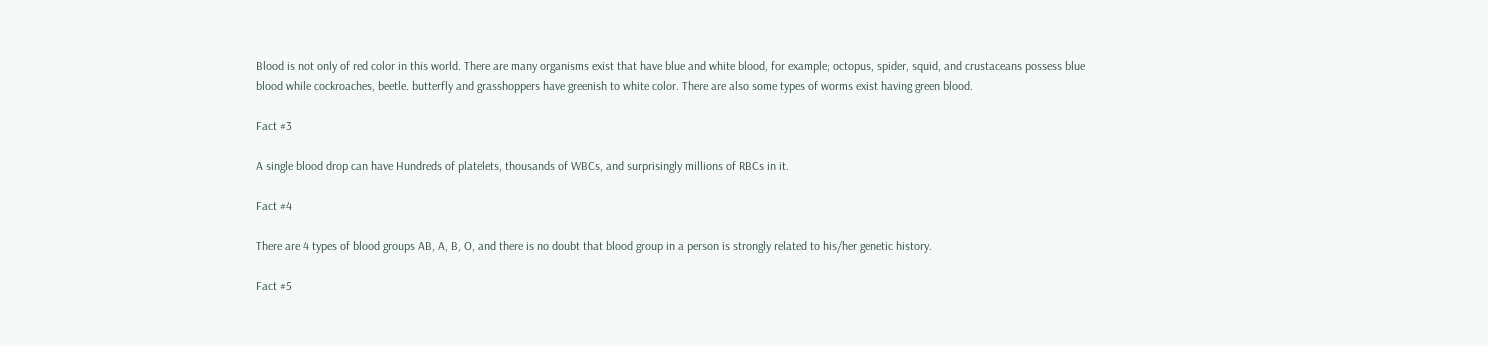Blood is not only of red color in this world. There are many organisms exist that have blue and white blood, for example; octopus, spider, squid, and crustaceans possess blue blood while cockroaches, beetle. butterfly and grasshoppers have greenish to white color. There are also some types of worms exist having green blood.

Fact #3

A single blood drop can have Hundreds of platelets, thousands of WBCs, and surprisingly millions of RBCs in it.

Fact #4

There are 4 types of blood groups AB, A, B, O, and there is no doubt that blood group in a person is strongly related to his/her genetic history.

Fact #5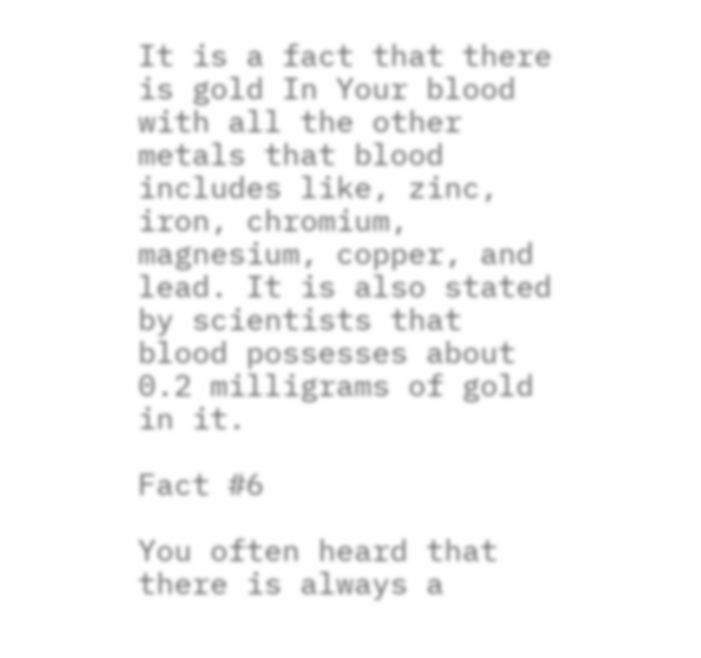It is a fact that there is gold In Your blood with all the other metals that blood includes like, zinc, iron, chromium, magnesium, copper, and lead. It is also stated by scientists that blood possesses about 0.2 milligrams of gold in it.

Fact #6

You often heard that there is always a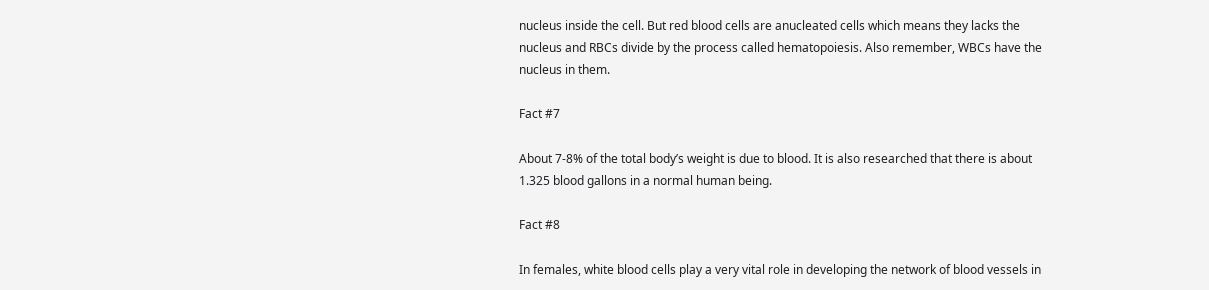nucleus inside the cell. But red blood cells are anucleated cells which means they lacks the nucleus and RBCs divide by the process called hematopoiesis. Also remember, WBCs have the nucleus in them.

Fact #7

About 7-8% of the total body’s weight is due to blood. It is also researched that there is about 1.325 blood gallons in a normal human being.

Fact #8

In females, white blood cells play a very vital role in developing the network of blood vessels in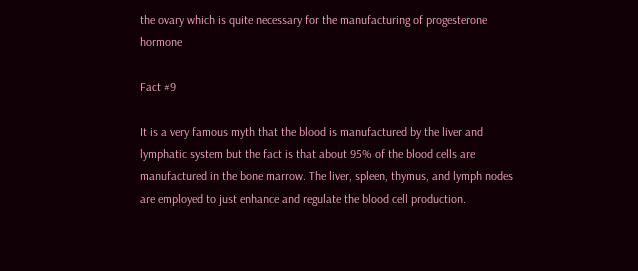the ovary which is quite necessary for the manufacturing of progesterone hormone

Fact #9

It is a very famous myth that the blood is manufactured by the liver and lymphatic system but the fact is that about 95% of the blood cells are manufactured in the bone marrow. The liver, spleen, thymus, and lymph nodes are employed to just enhance and regulate the blood cell production.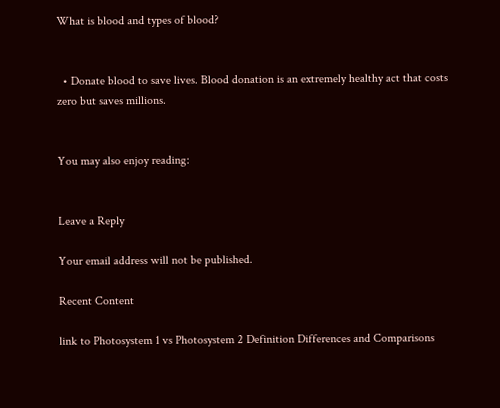What is blood and types of blood?


  • Donate blood to save lives. Blood donation is an extremely healthy act that costs zero but saves millions.


You may also enjoy reading:


Leave a Reply

Your email address will not be published.

Recent Content

link to Photosystem 1 vs Photosystem 2 Definition Differences and Comparisons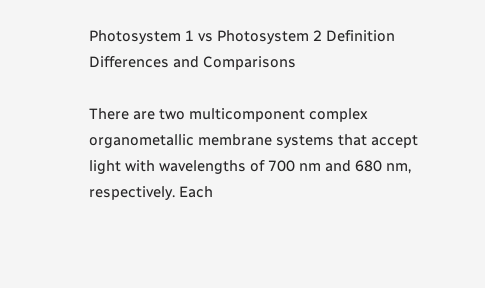Photosystem 1 vs Photosystem 2 Definition Differences and Comparisons

There are two multicomponent complex organometallic membrane systems that accept light with wavelengths of 700 nm and 680 nm, respectively. Each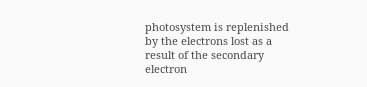photosystem is replenished by the electrons lost as a result of the secondary electron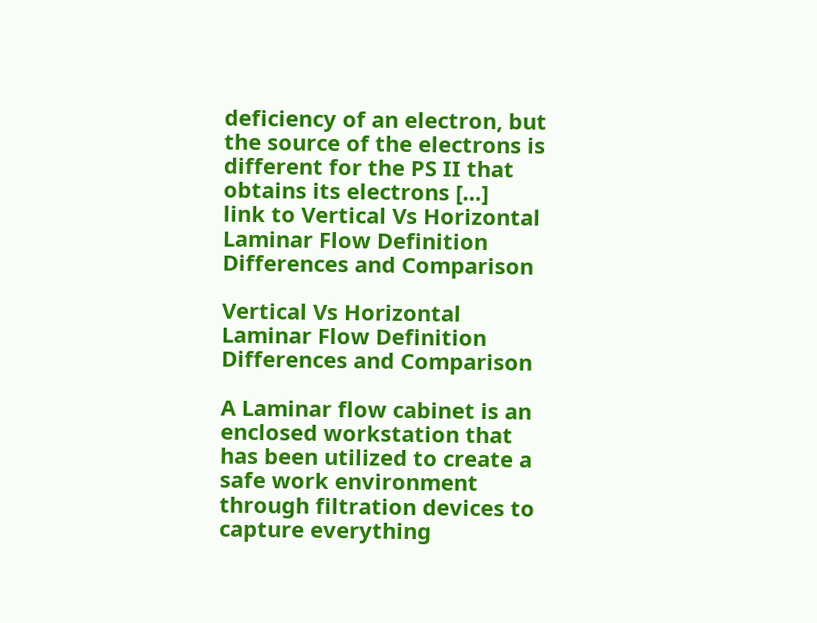deficiency of an electron, but the source of the electrons is different for the PS II that obtains its electrons […]
link to Vertical Vs Horizontal Laminar Flow Definition Differences and Comparison

Vertical Vs Horizontal Laminar Flow Definition Differences and Comparison

A Laminar flow cabinet is an enclosed workstation that has been utilized to create a safe work environment through filtration devices to capture everything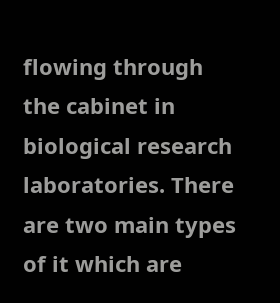flowing through the cabinet in biological research laboratories. There are two main types of it which are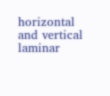horizontal and vertical laminar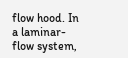flow hood. In a laminar-flow system,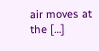air moves at the […]